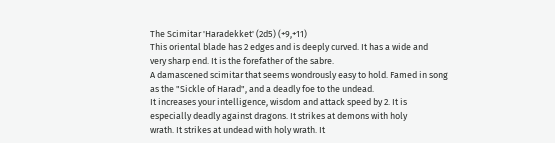The Scimitar 'Haradekket' (2d5) (+9,+11)
This oriental blade has 2 edges and is deeply curved. It has a wide and
very sharp end. It is the forefather of the sabre.
A damascened scimitar that seems wondrously easy to hold. Famed in song
as the "Sickle of Harad", and a deadly foe to the undead.
It increases your intelligence, wisdom and attack speed by 2. It is
especially deadly against dragons. It strikes at demons with holy
wrath. It strikes at undead with holy wrath. It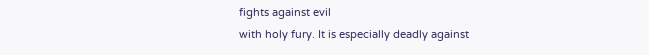fights against evil
with holy fury. It is especially deadly against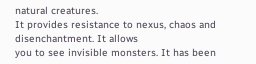natural creatures.
It provides resistance to nexus, chaos and disenchantment. It allows
you to see invisible monsters. It has been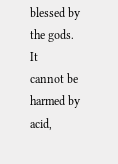blessed by the gods. It
cannot be harmed by acid,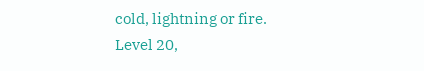cold, lightning or fire.
Level 20,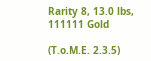Rarity 8, 13.0 lbs, 111111 Gold

(T.o.M.E. 2.3.5)